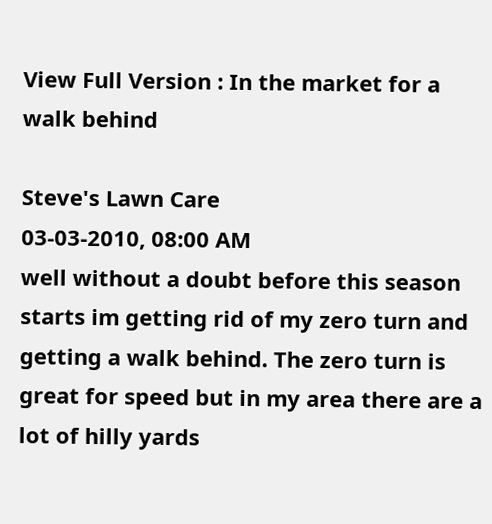View Full Version : In the market for a walk behind

Steve's Lawn Care
03-03-2010, 08:00 AM
well without a doubt before this season starts im getting rid of my zero turn and getting a walk behind. The zero turn is great for speed but in my area there are a lot of hilly yards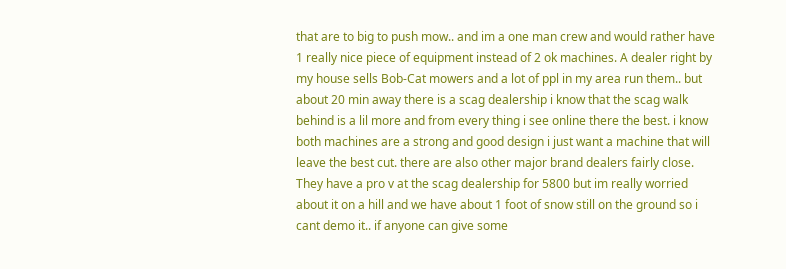that are to big to push mow.. and im a one man crew and would rather have 1 really nice piece of equipment instead of 2 ok machines. A dealer right by my house sells Bob-Cat mowers and a lot of ppl in my area run them.. but about 20 min away there is a scag dealership i know that the scag walk behind is a lil more and from every thing i see online there the best. i know both machines are a strong and good design i just want a machine that will leave the best cut. there are also other major brand dealers fairly close. They have a pro v at the scag dealership for 5800 but im really worried about it on a hill and we have about 1 foot of snow still on the ground so i cant demo it.. if anyone can give some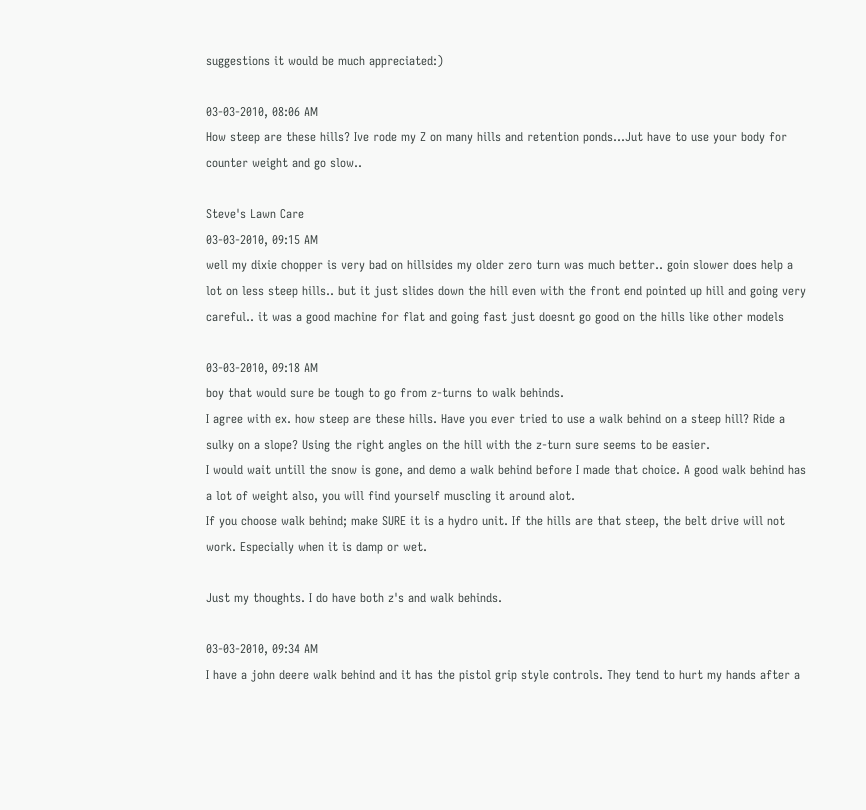suggestions it would be much appreciated:)

03-03-2010, 08:06 AM
How steep are these hills? Ive rode my Z on many hills and retention ponds...Jut have to use your body for counter weight and go slow..

Steve's Lawn Care
03-03-2010, 09:15 AM
well my dixie chopper is very bad on hillsides my older zero turn was much better.. goin slower does help a lot on less steep hills.. but it just slides down the hill even with the front end pointed up hill and going very careful.. it was a good machine for flat and going fast just doesnt go good on the hills like other models

03-03-2010, 09:18 AM
boy that would sure be tough to go from z-turns to walk behinds.
I agree with ex. how steep are these hills. Have you ever tried to use a walk behind on a steep hill? Ride a sulky on a slope? Using the right angles on the hill with the z-turn sure seems to be easier.
I would wait untill the snow is gone, and demo a walk behind before I made that choice. A good walk behind has a lot of weight also, you will find yourself muscling it around alot.
If you choose walk behind; make SURE it is a hydro unit. If the hills are that steep, the belt drive will not work. Especially when it is damp or wet.

Just my thoughts. I do have both z's and walk behinds.

03-03-2010, 09:34 AM
I have a john deere walk behind and it has the pistol grip style controls. They tend to hurt my hands after a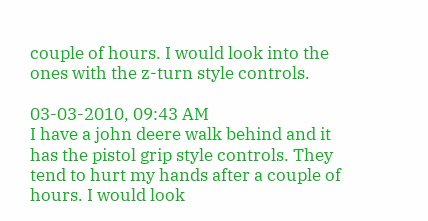couple of hours. I would look into the ones with the z-turn style controls.

03-03-2010, 09:43 AM
I have a john deere walk behind and it has the pistol grip style controls. They tend to hurt my hands after a couple of hours. I would look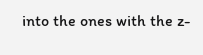into the ones with the z-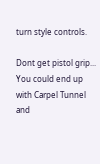turn style controls.

Dont get pistol grip... You could end up with Carpel Tunnel and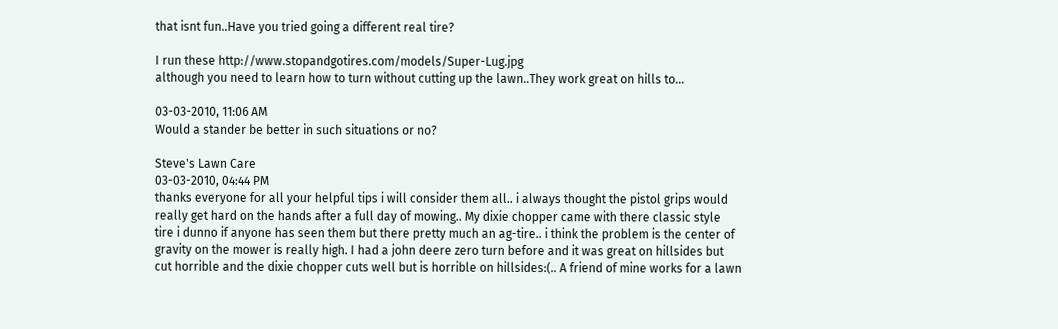that isnt fun..Have you tried going a different real tire?

I run these http://www.stopandgotires.com/models/Super-Lug.jpg
although you need to learn how to turn without cutting up the lawn..They work great on hills to...

03-03-2010, 11:06 AM
Would a stander be better in such situations or no?

Steve's Lawn Care
03-03-2010, 04:44 PM
thanks everyone for all your helpful tips i will consider them all.. i always thought the pistol grips would really get hard on the hands after a full day of mowing.. My dixie chopper came with there classic style tire i dunno if anyone has seen them but there pretty much an ag-tire.. i think the problem is the center of gravity on the mower is really high. I had a john deere zero turn before and it was great on hillsides but cut horrible and the dixie chopper cuts well but is horrible on hillsides:(.. A friend of mine works for a lawn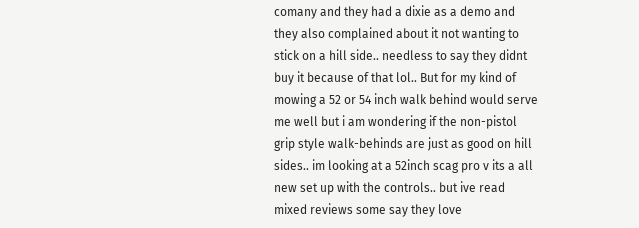comany and they had a dixie as a demo and they also complained about it not wanting to stick on a hill side.. needless to say they didnt buy it because of that lol.. But for my kind of mowing a 52 or 54 inch walk behind would serve me well but i am wondering if the non-pistol grip style walk-behinds are just as good on hill sides.. im looking at a 52inch scag pro v its a all new set up with the controls.. but ive read mixed reviews some say they love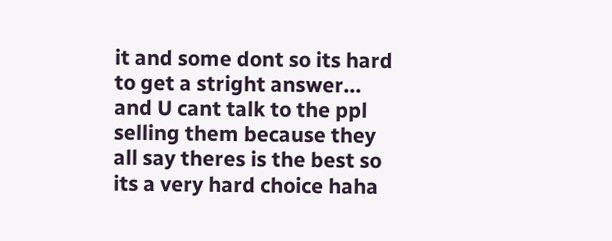it and some dont so its hard to get a stright answer... and U cant talk to the ppl selling them because they all say theres is the best so its a very hard choice haha